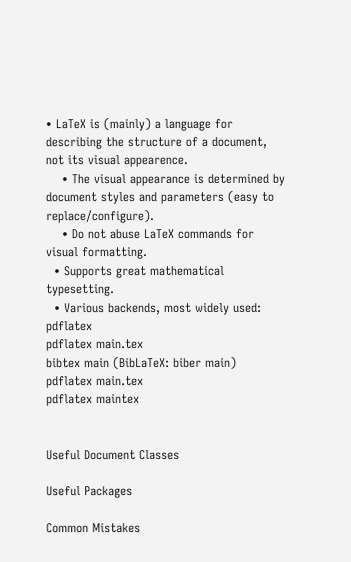• LaTeX is (mainly) a language for describing the structure of a document, not its visual appearence.
    • The visual appearance is determined by document styles and parameters (easy to replace/configure).
    • Do not abuse LaTeX commands for visual formatting.
  • Supports great mathematical typesetting.
  • Various backends, most widely used: pdflatex
pdflatex main.tex
bibtex main (BibLaTeX: biber main)
pdflatex main.tex
pdflatex maintex


Useful Document Classes

Useful Packages

Common Mistakes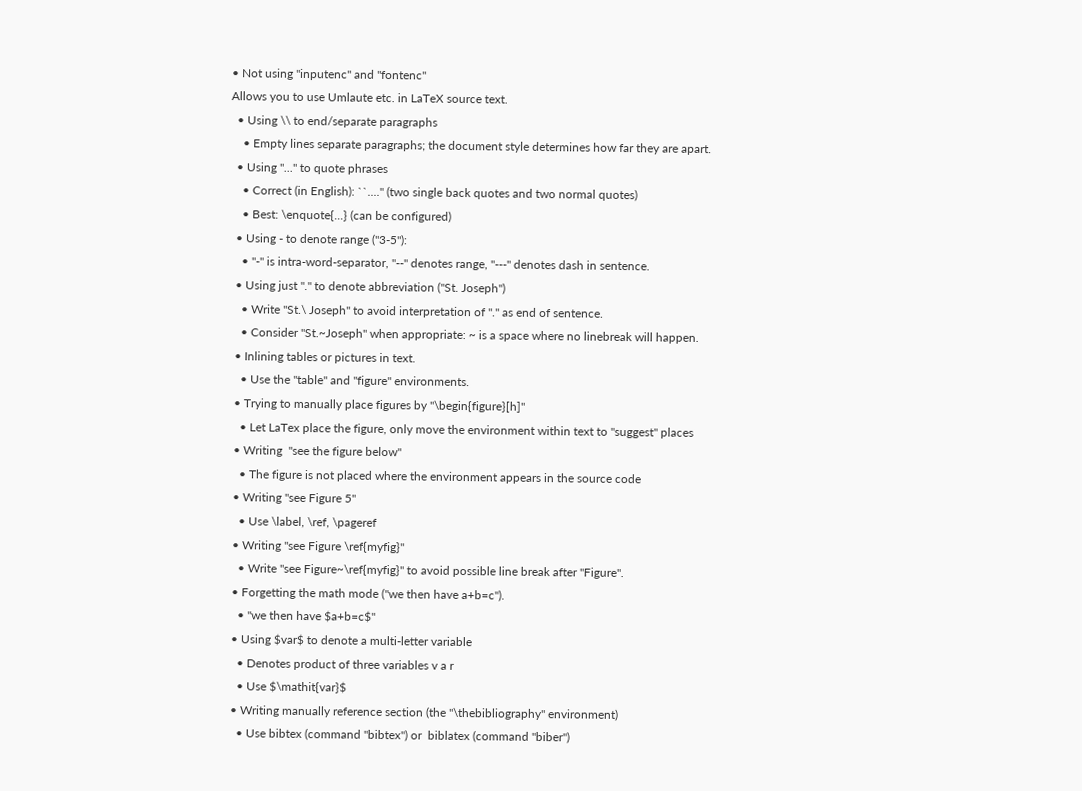• Not using "inputenc" and "fontenc"
Allows you to use Umlaute etc. in LaTeX source text.
  • Using \\ to end/separate paragraphs
    • Empty lines separate paragraphs; the document style determines how far they are apart.
  • Using "..." to quote phrases
    • Correct (in English): ``....'' (two single back quotes and two normal quotes)
    • Best: \enquote{...} (can be configured)
  • Using - to denote range ("3-5"):
    • "-" is intra-word-separator, "--" denotes range, "---" denotes dash in sentence.
  • Using just "." to denote abbreviation ("St. Joseph")
    • Write "St.\ Joseph" to avoid interpretation of "." as end of sentence.
    • Consider "St.~Joseph" when appropriate: ~ is a space where no linebreak will happen.
  • Inlining tables or pictures in text.
    • Use the "table" and "figure" environments.
  • Trying to manually place figures by "\begin{figure}[h]"
    • Let LaTex place the figure, only move the environment within text to "suggest" places
  • Writing  "see the figure below"
    • The figure is not placed where the environment appears in the source code
  • Writing "see Figure 5"
    • Use \label, \ref, \pageref
  • Writing "see Figure \ref{myfig}"
    • Write "see Figure~\ref{myfig}" to avoid possible line break after "Figure".
  • Forgetting the math mode ("we then have a+b=c").
    • "we then have $a+b=c$"
  • Using $var$ to denote a multi-letter variable
    • Denotes product of three variables v a r
    • Use $\mathit{var}$
  • Writing manually reference section (the "\thebibliography" environment)
    • Use bibtex (command "bibtex") or  biblatex (command "biber")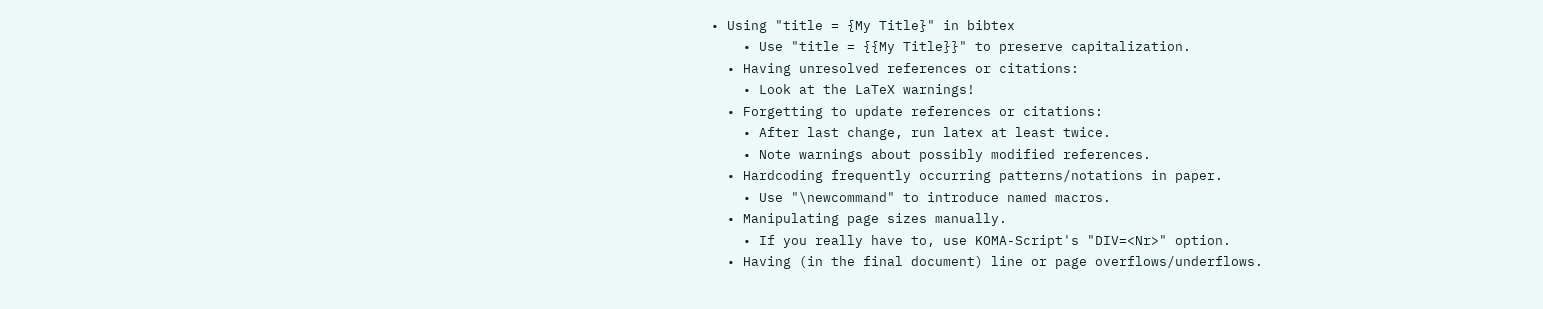• Using "title = {My Title}" in bibtex
    • Use "title = {{My Title}}" to preserve capitalization.
  • Having unresolved references or citations:
    • Look at the LaTeX warnings!
  • Forgetting to update references or citations:
    • After last change, run latex at least twice.
    • Note warnings about possibly modified references.
  • Hardcoding frequently occurring patterns/notations in paper.
    • Use "\newcommand" to introduce named macros.
  • Manipulating page sizes manually.
    • If you really have to, use KOMA-Script's "DIV=<Nr>" option.
  • Having (in the final document) line or page overflows/underflows.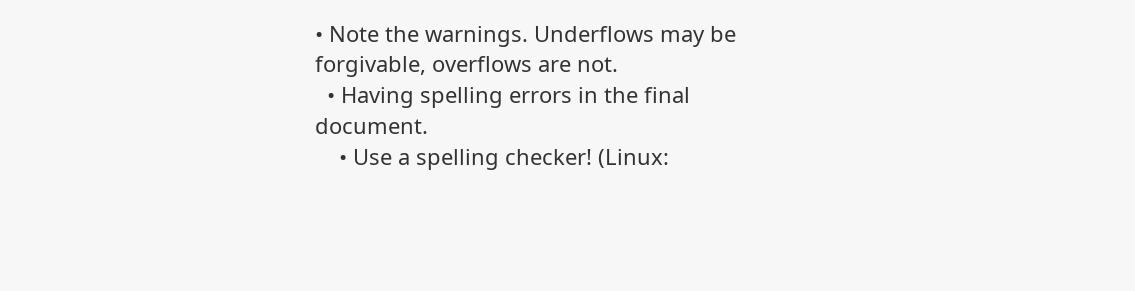• Note the warnings. Underflows may be forgivable, overflows are not.
  • Having spelling errors in the final document.
    • Use a spelling checker! (Linux: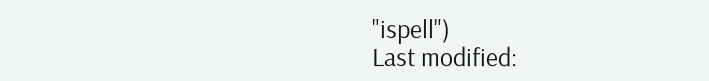"ispell")
Last modified: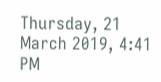Thursday, 21 March 2019, 4:41 PM